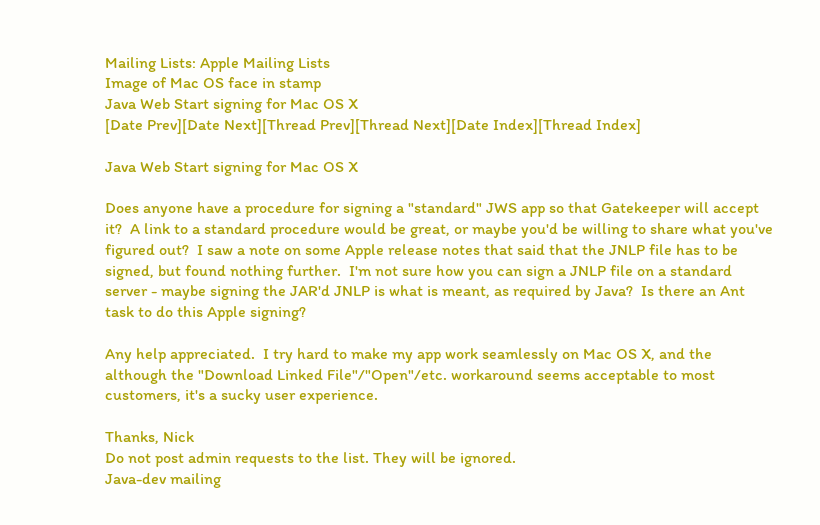Mailing Lists: Apple Mailing Lists
Image of Mac OS face in stamp
Java Web Start signing for Mac OS X
[Date Prev][Date Next][Thread Prev][Thread Next][Date Index][Thread Index]

Java Web Start signing for Mac OS X

Does anyone have a procedure for signing a "standard" JWS app so that Gatekeeper will accept it?  A link to a standard procedure would be great, or maybe you'd be willing to share what you've figured out?  I saw a note on some Apple release notes that said that the JNLP file has to be signed, but found nothing further.  I'm not sure how you can sign a JNLP file on a standard server - maybe signing the JAR'd JNLP is what is meant, as required by Java?  Is there an Ant task to do this Apple signing?

Any help appreciated.  I try hard to make my app work seamlessly on Mac OS X, and the although the "Download Linked File"/"Open"/etc. workaround seems acceptable to most customers, it's a sucky user experience.

Thanks, Nick
Do not post admin requests to the list. They will be ignored.
Java-dev mailing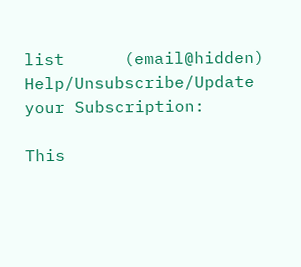list      (email@hidden)
Help/Unsubscribe/Update your Subscription:

This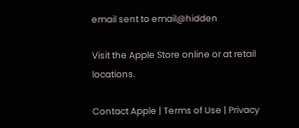email sent to email@hidden

Visit the Apple Store online or at retail locations.

Contact Apple | Terms of Use | Privacy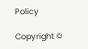Policy

Copyright ©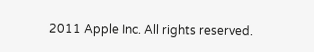2011 Apple Inc. All rights reserved.